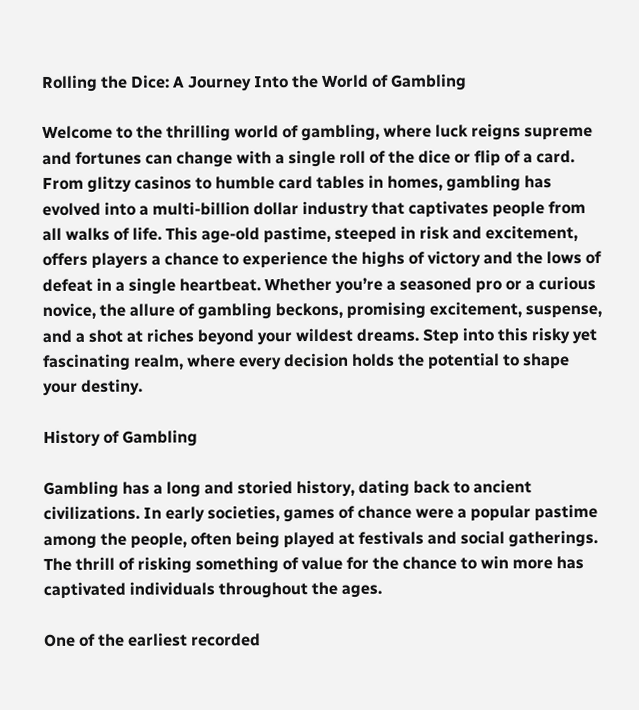Rolling the Dice: A Journey Into the World of Gambling

Welcome to the thrilling world of gambling, where luck reigns supreme and fortunes can change with a single roll of the dice or flip of a card. From glitzy casinos to humble card tables in homes, gambling has evolved into a multi-billion dollar industry that captivates people from all walks of life. This age-old pastime, steeped in risk and excitement, offers players a chance to experience the highs of victory and the lows of defeat in a single heartbeat. Whether you’re a seasoned pro or a curious novice, the allure of gambling beckons, promising excitement, suspense, and a shot at riches beyond your wildest dreams. Step into this risky yet fascinating realm, where every decision holds the potential to shape your destiny.

History of Gambling

Gambling has a long and storied history, dating back to ancient civilizations. In early societies, games of chance were a popular pastime among the people, often being played at festivals and social gatherings. The thrill of risking something of value for the chance to win more has captivated individuals throughout the ages.

One of the earliest recorded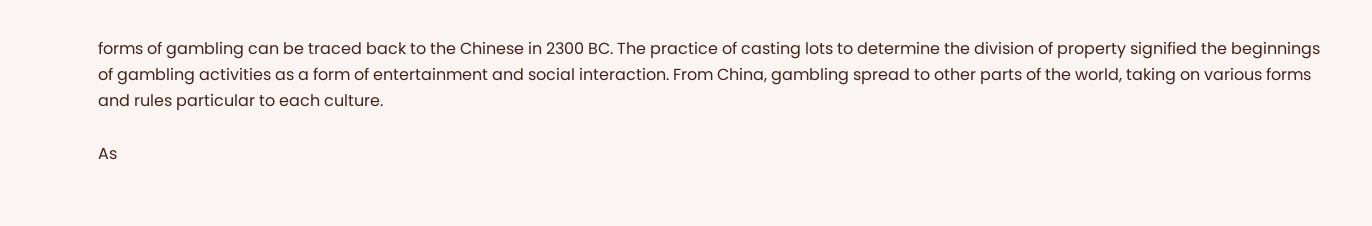forms of gambling can be traced back to the Chinese in 2300 BC. The practice of casting lots to determine the division of property signified the beginnings of gambling activities as a form of entertainment and social interaction. From China, gambling spread to other parts of the world, taking on various forms and rules particular to each culture.

As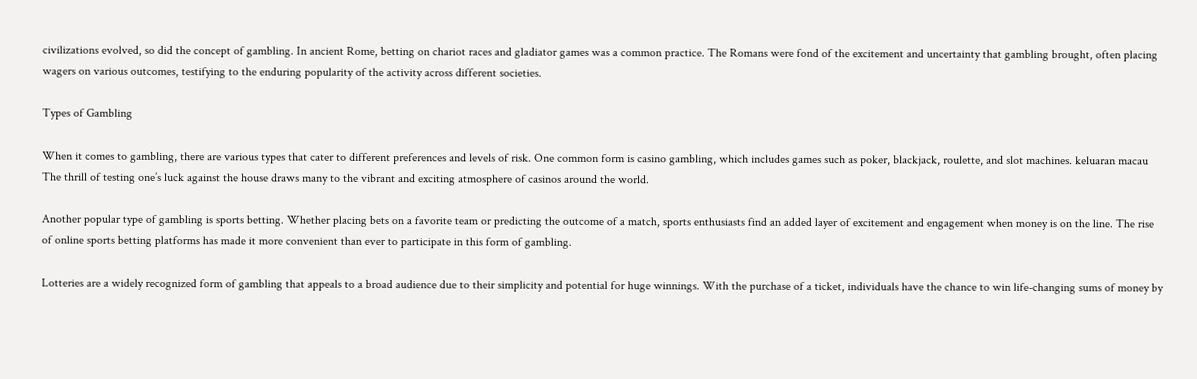civilizations evolved, so did the concept of gambling. In ancient Rome, betting on chariot races and gladiator games was a common practice. The Romans were fond of the excitement and uncertainty that gambling brought, often placing wagers on various outcomes, testifying to the enduring popularity of the activity across different societies.

Types of Gambling

When it comes to gambling, there are various types that cater to different preferences and levels of risk. One common form is casino gambling, which includes games such as poker, blackjack, roulette, and slot machines. keluaran macau The thrill of testing one’s luck against the house draws many to the vibrant and exciting atmosphere of casinos around the world.

Another popular type of gambling is sports betting. Whether placing bets on a favorite team or predicting the outcome of a match, sports enthusiasts find an added layer of excitement and engagement when money is on the line. The rise of online sports betting platforms has made it more convenient than ever to participate in this form of gambling.

Lotteries are a widely recognized form of gambling that appeals to a broad audience due to their simplicity and potential for huge winnings. With the purchase of a ticket, individuals have the chance to win life-changing sums of money by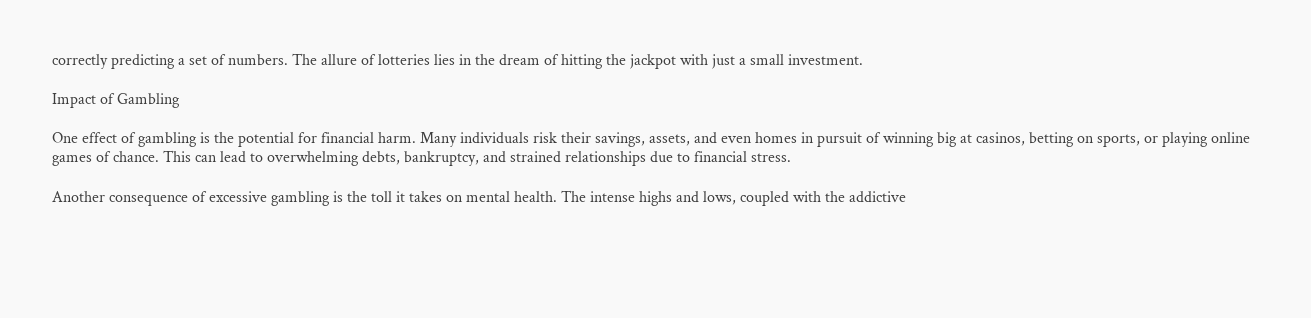correctly predicting a set of numbers. The allure of lotteries lies in the dream of hitting the jackpot with just a small investment.

Impact of Gambling

One effect of gambling is the potential for financial harm. Many individuals risk their savings, assets, and even homes in pursuit of winning big at casinos, betting on sports, or playing online games of chance. This can lead to overwhelming debts, bankruptcy, and strained relationships due to financial stress.

Another consequence of excessive gambling is the toll it takes on mental health. The intense highs and lows, coupled with the addictive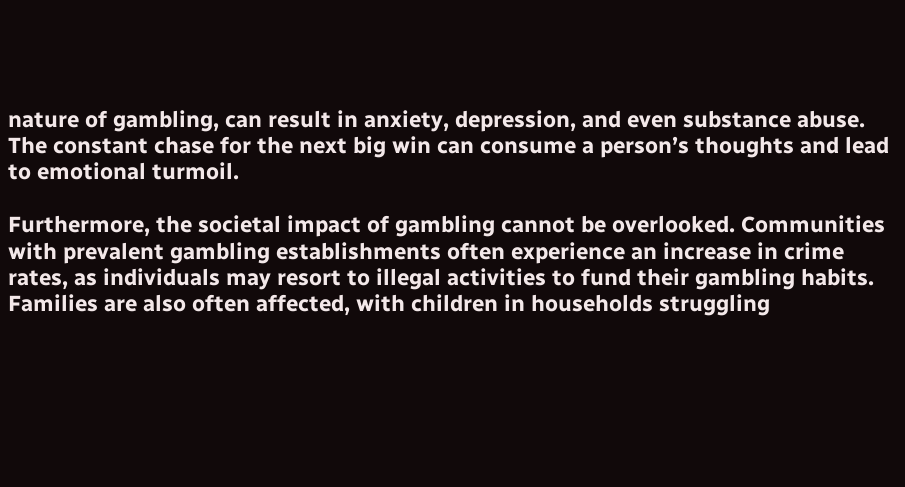nature of gambling, can result in anxiety, depression, and even substance abuse. The constant chase for the next big win can consume a person’s thoughts and lead to emotional turmoil.

Furthermore, the societal impact of gambling cannot be overlooked. Communities with prevalent gambling establishments often experience an increase in crime rates, as individuals may resort to illegal activities to fund their gambling habits. Families are also often affected, with children in households struggling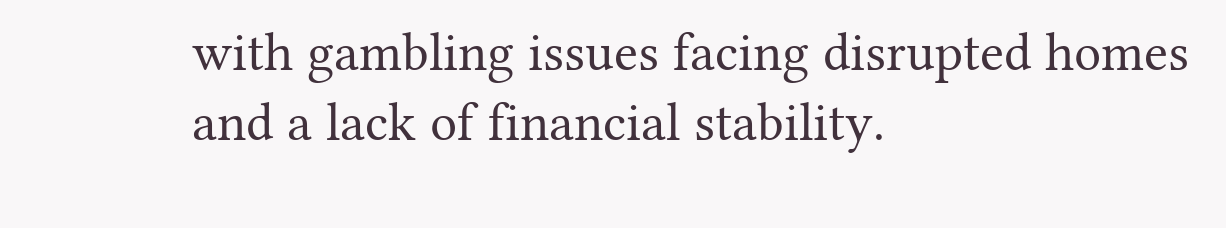with gambling issues facing disrupted homes and a lack of financial stability.